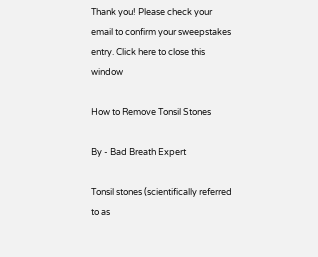Thank you! Please check your email to confirm your sweepstakes entry. Click here to close this window

How to Remove Tonsil Stones

By - Bad Breath Expert

Tonsil stones (scientifically referred to as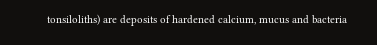tonsiloliths) are deposits of hardened calcium, mucus and bacteria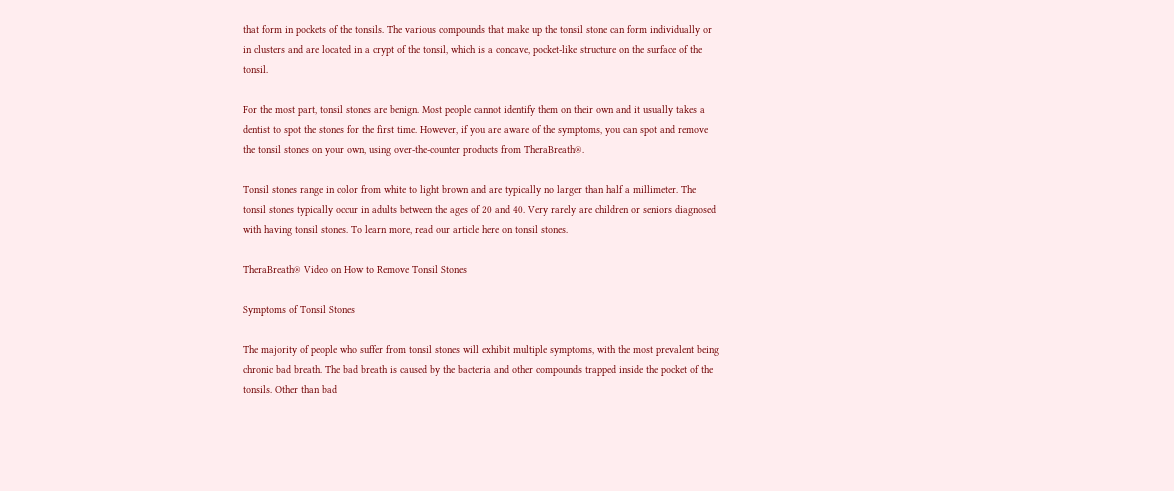that form in pockets of the tonsils. The various compounds that make up the tonsil stone can form individually or in clusters and are located in a crypt of the tonsil, which is a concave, pocket-like structure on the surface of the tonsil.

For the most part, tonsil stones are benign. Most people cannot identify them on their own and it usually takes a dentist to spot the stones for the first time. However, if you are aware of the symptoms, you can spot and remove the tonsil stones on your own, using over-the-counter products from TheraBreath®.

Tonsil stones range in color from white to light brown and are typically no larger than half a millimeter. The tonsil stones typically occur in adults between the ages of 20 and 40. Very rarely are children or seniors diagnosed with having tonsil stones. To learn more, read our article here on tonsil stones.

TheraBreath® Video on How to Remove Tonsil Stones

Symptoms of Tonsil Stones

The majority of people who suffer from tonsil stones will exhibit multiple symptoms, with the most prevalent being chronic bad breath. The bad breath is caused by the bacteria and other compounds trapped inside the pocket of the tonsils. Other than bad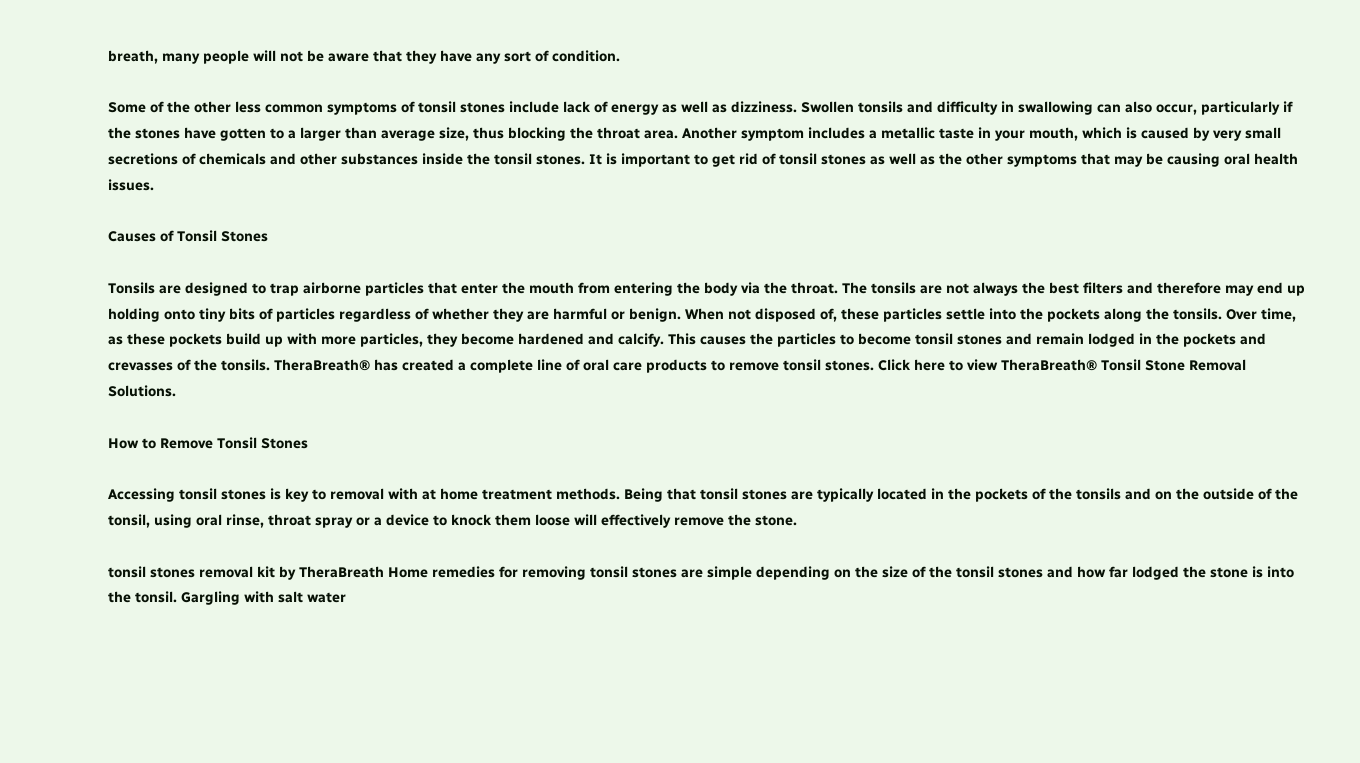breath, many people will not be aware that they have any sort of condition.

Some of the other less common symptoms of tonsil stones include lack of energy as well as dizziness. Swollen tonsils and difficulty in swallowing can also occur, particularly if the stones have gotten to a larger than average size, thus blocking the throat area. Another symptom includes a metallic taste in your mouth, which is caused by very small secretions of chemicals and other substances inside the tonsil stones. It is important to get rid of tonsil stones as well as the other symptoms that may be causing oral health issues.

Causes of Tonsil Stones

Tonsils are designed to trap airborne particles that enter the mouth from entering the body via the throat. The tonsils are not always the best filters and therefore may end up holding onto tiny bits of particles regardless of whether they are harmful or benign. When not disposed of, these particles settle into the pockets along the tonsils. Over time, as these pockets build up with more particles, they become hardened and calcify. This causes the particles to become tonsil stones and remain lodged in the pockets and crevasses of the tonsils. TheraBreath® has created a complete line of oral care products to remove tonsil stones. Click here to view TheraBreath® Tonsil Stone Removal Solutions.

How to Remove Tonsil Stones

Accessing tonsil stones is key to removal with at home treatment methods. Being that tonsil stones are typically located in the pockets of the tonsils and on the outside of the tonsil, using oral rinse, throat spray or a device to knock them loose will effectively remove the stone.

tonsil stones removal kit by TheraBreath Home remedies for removing tonsil stones are simple depending on the size of the tonsil stones and how far lodged the stone is into the tonsil. Gargling with salt water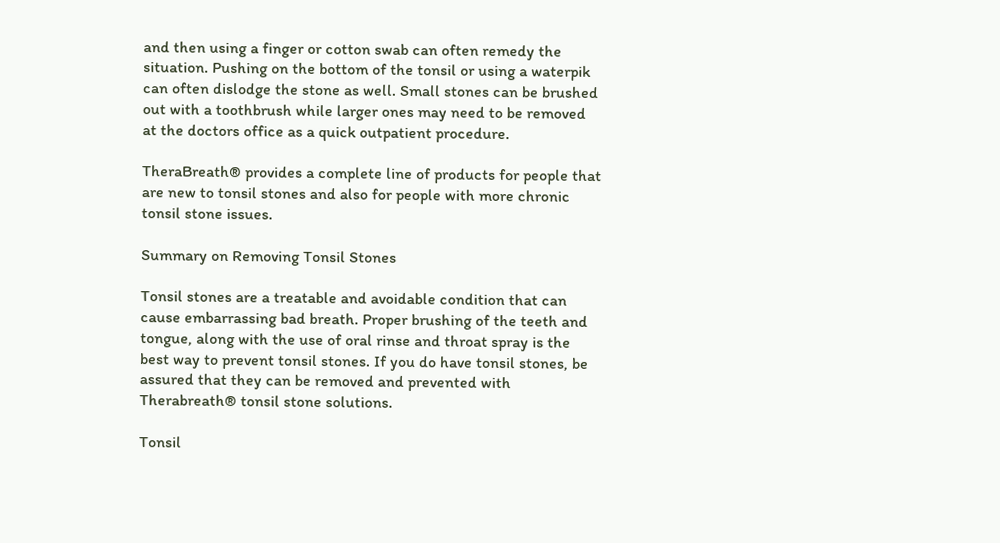and then using a finger or cotton swab can often remedy the situation. Pushing on the bottom of the tonsil or using a waterpik can often dislodge the stone as well. Small stones can be brushed out with a toothbrush while larger ones may need to be removed at the doctors office as a quick outpatient procedure.

TheraBreath® provides a complete line of products for people that are new to tonsil stones and also for people with more chronic tonsil stone issues.

Summary on Removing Tonsil Stones

Tonsil stones are a treatable and avoidable condition that can cause embarrassing bad breath. Proper brushing of the teeth and tongue, along with the use of oral rinse and throat spray is the best way to prevent tonsil stones. If you do have tonsil stones, be assured that they can be removed and prevented with Therabreath® tonsil stone solutions.

Tonsil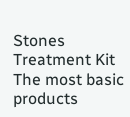Stones Treatment Kit The most basic products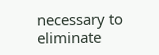necessary to eliminate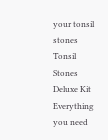your tonsil stones
Tonsil Stones Deluxe Kit Everything you need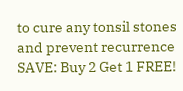to cure any tonsil stones and prevent recurrence
SAVE: Buy 2 Get 1 FREE!